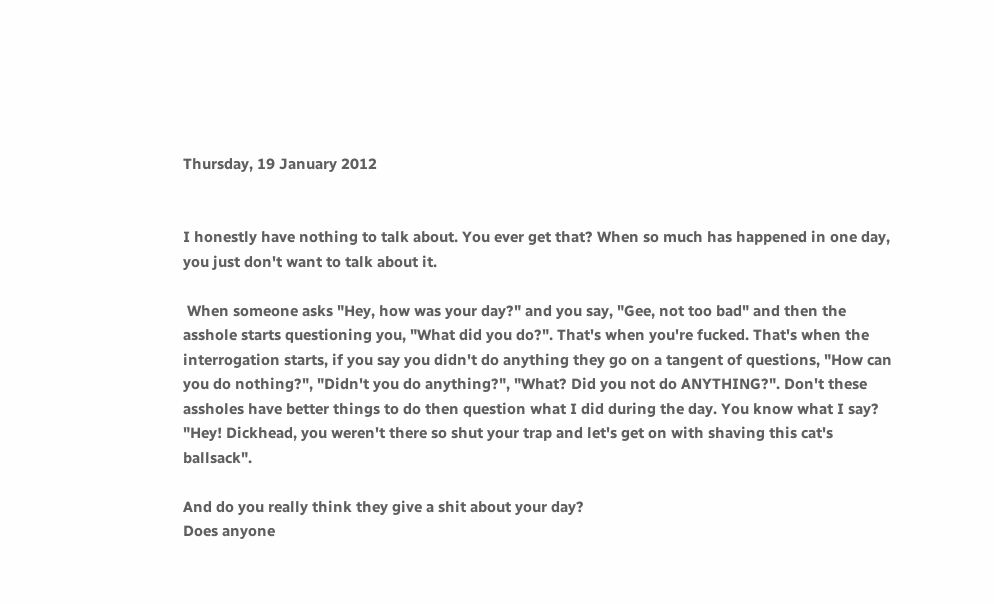Thursday, 19 January 2012


I honestly have nothing to talk about. You ever get that? When so much has happened in one day, you just don't want to talk about it.

 When someone asks "Hey, how was your day?" and you say, "Gee, not too bad" and then the asshole starts questioning you, "What did you do?". That's when you're fucked. That's when the interrogation starts, if you say you didn't do anything they go on a tangent of questions, "How can you do nothing?", "Didn't you do anything?", "What? Did you not do ANYTHING?". Don't these assholes have better things to do then question what I did during the day. You know what I say? "Hey! Dickhead, you weren't there so shut your trap and let's get on with shaving this cat's ballsack".

And do you really think they give a shit about your day?
Does anyone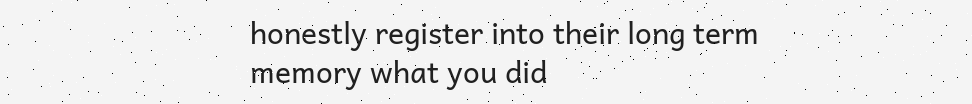honestly register into their long term memory what you did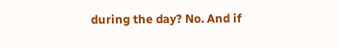during the day? No. And if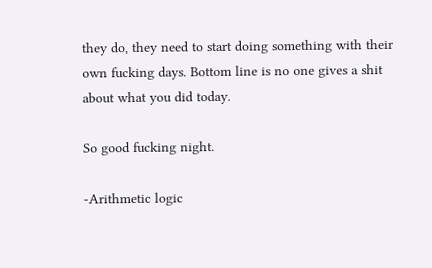they do, they need to start doing something with their own fucking days. Bottom line is no one gives a shit about what you did today.

So good fucking night.

-Arithmetic logic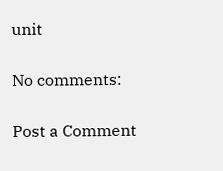unit

No comments:

Post a Comment